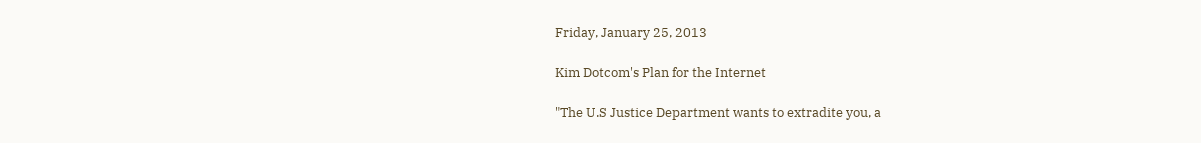Friday, January 25, 2013

Kim Dotcom's Plan for the Internet

"The U.S Justice Department wants to extradite you, a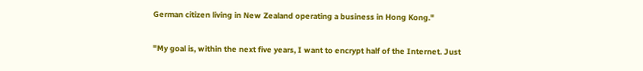German citizen living in New Zealand operating a business in Hong Kong."

"My goal is, within the next five years, I want to encrypt half of the Internet. Just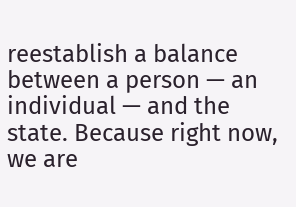reestablish a balance between a person — an individual — and the state. Because right now, we are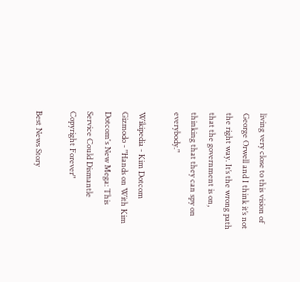living very close to this vision of George Orwell and I think it’s not the right way. It’s the wrong path that the government is on, thinking that they can spy on everybody."

Wikipedia - Kim Dotcom
Gizmodo - "Hands on With Kim Dotcom's New Mega: This Service Could Dismantle Copyright Forever"

Best News Story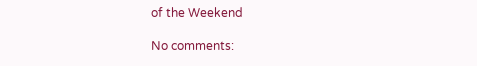of the Weekend

No comments: